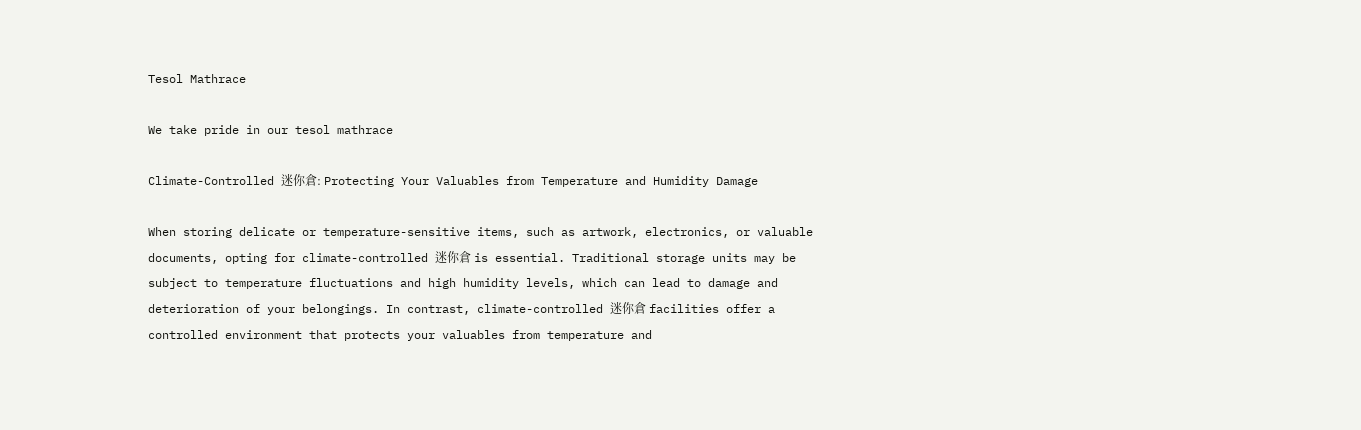Tesol Mathrace

We take pride in our tesol mathrace

Climate-Controlled 迷你倉: Protecting Your Valuables from Temperature and Humidity Damage

When storing delicate or temperature-sensitive items, such as artwork, electronics, or valuable documents, opting for climate-controlled 迷你倉 is essential. Traditional storage units may be subject to temperature fluctuations and high humidity levels, which can lead to damage and deterioration of your belongings. In contrast, climate-controlled 迷你倉 facilities offer a controlled environment that protects your valuables from temperature and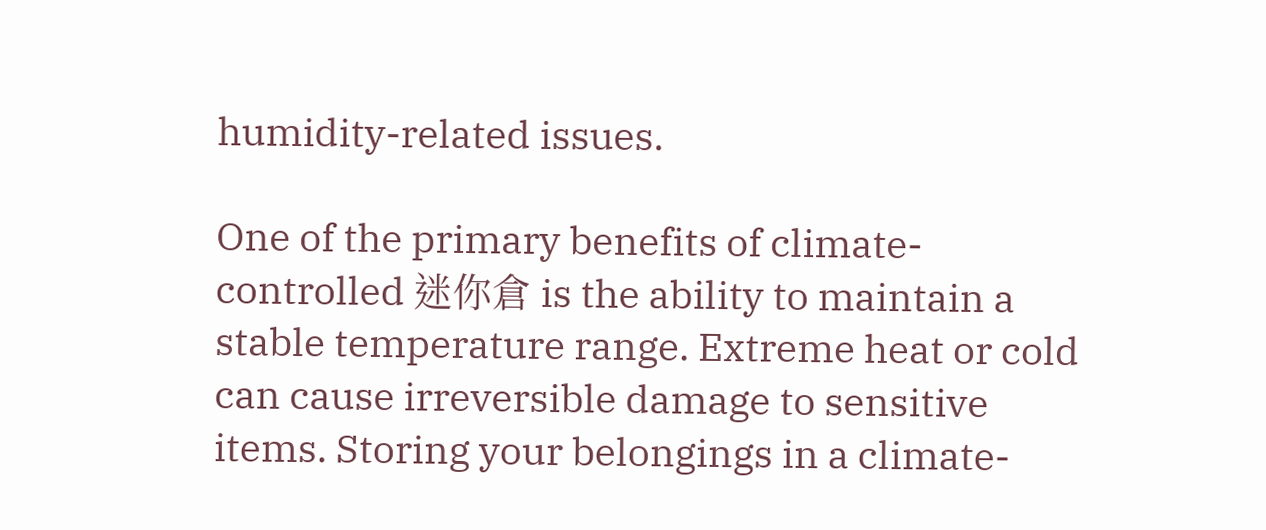humidity-related issues.

One of the primary benefits of climate-controlled 迷你倉 is the ability to maintain a stable temperature range. Extreme heat or cold can cause irreversible damage to sensitive items. Storing your belongings in a climate-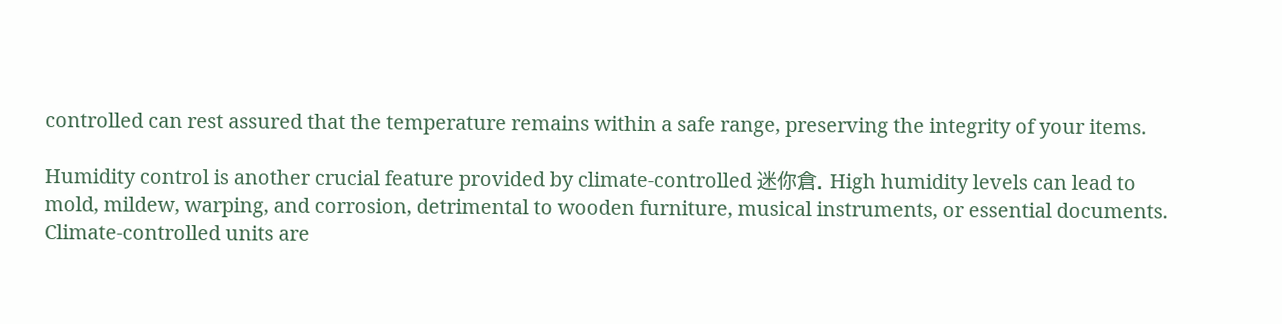controlled can rest assured that the temperature remains within a safe range, preserving the integrity of your items.

Humidity control is another crucial feature provided by climate-controlled 迷你倉. High humidity levels can lead to mold, mildew, warping, and corrosion, detrimental to wooden furniture, musical instruments, or essential documents. Climate-controlled units are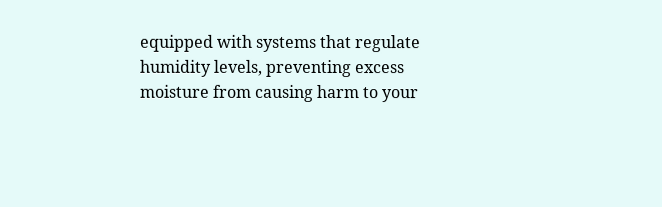equipped with systems that regulate humidity levels, preventing excess moisture from causing harm to your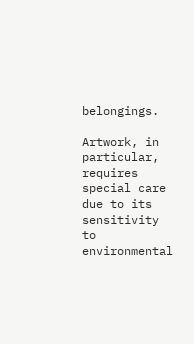belongings.

Artwork, in particular, requires special care due to its sensitivity to environmental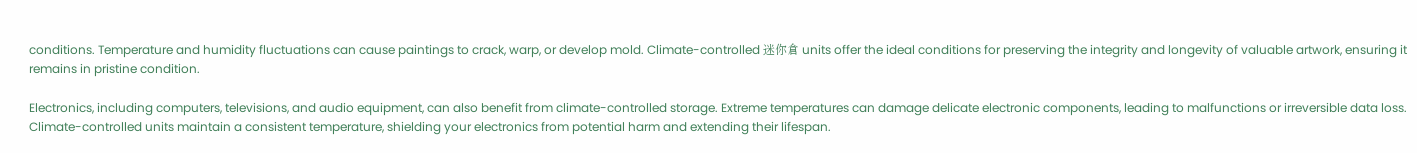conditions. Temperature and humidity fluctuations can cause paintings to crack, warp, or develop mold. Climate-controlled 迷你倉 units offer the ideal conditions for preserving the integrity and longevity of valuable artwork, ensuring it remains in pristine condition.

Electronics, including computers, televisions, and audio equipment, can also benefit from climate-controlled storage. Extreme temperatures can damage delicate electronic components, leading to malfunctions or irreversible data loss. Climate-controlled units maintain a consistent temperature, shielding your electronics from potential harm and extending their lifespan.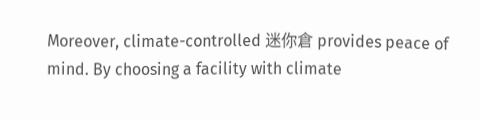Moreover, climate-controlled 迷你倉 provides peace of mind. By choosing a facility with climate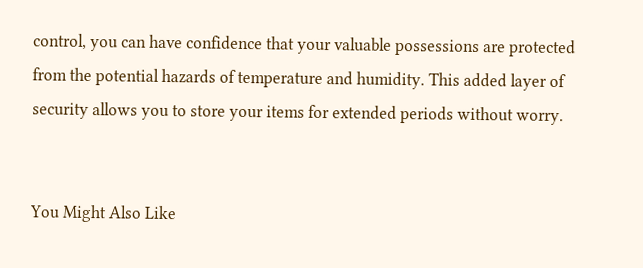control, you can have confidence that your valuable possessions are protected from the potential hazards of temperature and humidity. This added layer of security allows you to store your items for extended periods without worry.


You Might Also Like